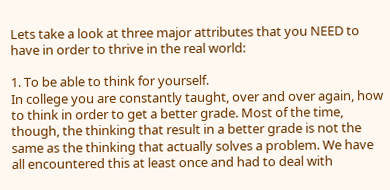Lets take a look at three major attributes that you NEED to have in order to thrive in the real world:

1. To be able to think for yourself.
In college you are constantly taught, over and over again, how to think in order to get a better grade. Most of the time, though, the thinking that result in a better grade is not the same as the thinking that actually solves a problem. We have all encountered this at least once and had to deal with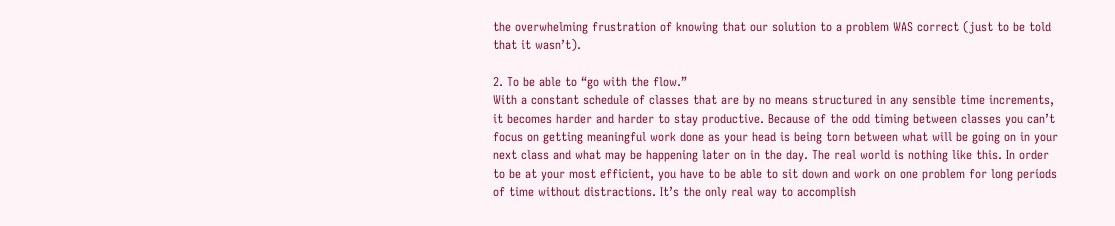the overwhelming frustration of knowing that our solution to a problem WAS correct (just to be told that it wasn’t).

2. To be able to “go with the flow.”
With a constant schedule of classes that are by no means structured in any sensible time increments, it becomes harder and harder to stay productive. Because of the odd timing between classes you can’t focus on getting meaningful work done as your head is being torn between what will be going on in your next class and what may be happening later on in the day. The real world is nothing like this. In order to be at your most efficient, you have to be able to sit down and work on one problem for long periods of time without distractions. It’s the only real way to accomplish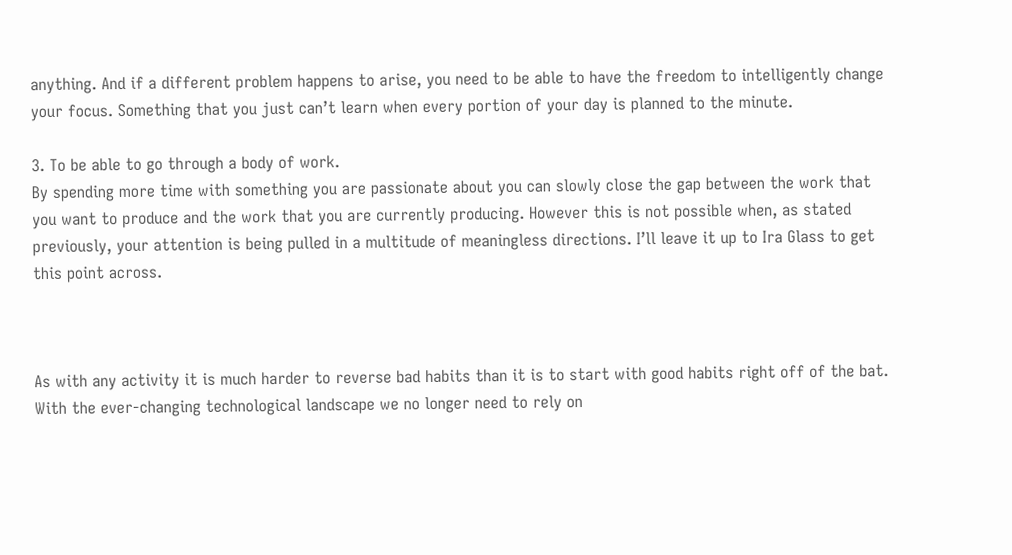anything. And if a different problem happens to arise, you need to be able to have the freedom to intelligently change your focus. Something that you just can’t learn when every portion of your day is planned to the minute.

3. To be able to go through a body of work.
By spending more time with something you are passionate about you can slowly close the gap between the work that you want to produce and the work that you are currently producing. However this is not possible when, as stated previously, your attention is being pulled in a multitude of meaningless directions. I’ll leave it up to Ira Glass to get this point across.



As with any activity it is much harder to reverse bad habits than it is to start with good habits right off of the bat. With the ever-changing technological landscape we no longer need to rely on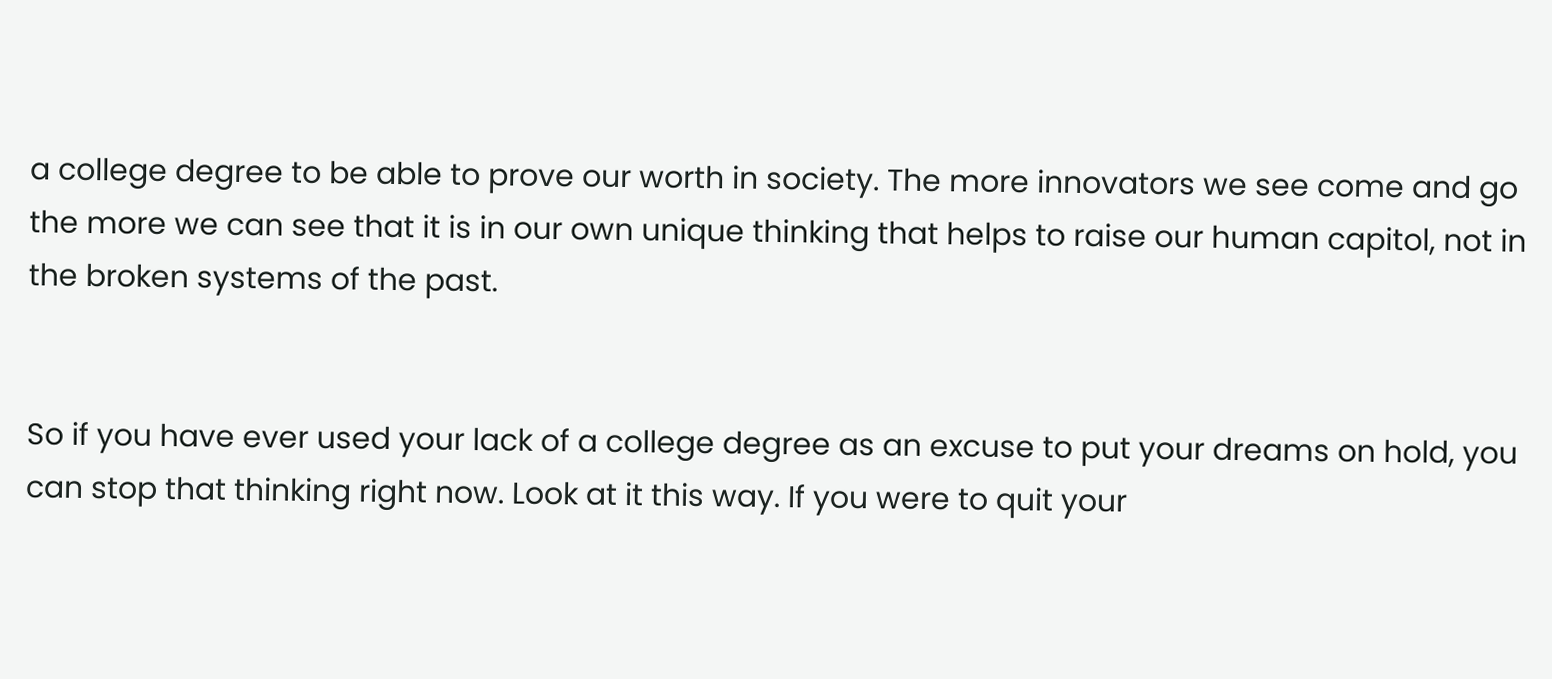a college degree to be able to prove our worth in society. The more innovators we see come and go the more we can see that it is in our own unique thinking that helps to raise our human capitol, not in the broken systems of the past.


So if you have ever used your lack of a college degree as an excuse to put your dreams on hold, you can stop that thinking right now. Look at it this way. If you were to quit your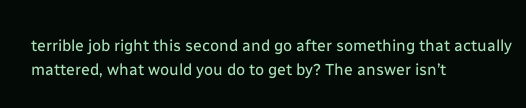terrible job right this second and go after something that actually mattered, what would you do to get by? The answer isn’t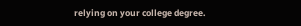relying on your college degree.